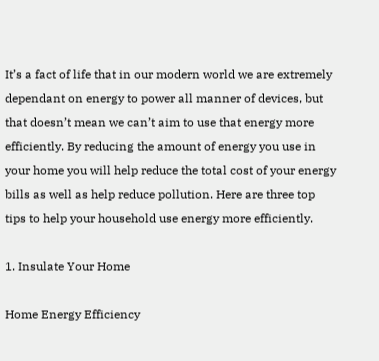It’s a fact of life that in our modern world we are extremely dependant on energy to power all manner of devices, but that doesn’t mean we can’t aim to use that energy more efficiently. By reducing the amount of energy you use in your home you will help reduce the total cost of your energy bills as well as help reduce pollution. Here are three top tips to help your household use energy more efficiently.

1. Insulate Your Home

Home Energy Efficiency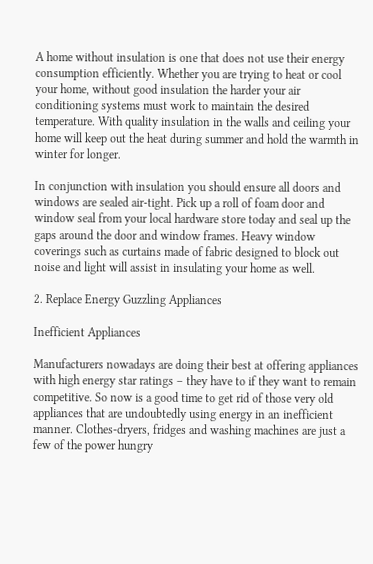A home without insulation is one that does not use their energy consumption efficiently. Whether you are trying to heat or cool your home, without good insulation the harder your air conditioning systems must work to maintain the desired temperature. With quality insulation in the walls and ceiling your home will keep out the heat during summer and hold the warmth in winter for longer.

In conjunction with insulation you should ensure all doors and windows are sealed air-tight. Pick up a roll of foam door and window seal from your local hardware store today and seal up the gaps around the door and window frames. Heavy window coverings such as curtains made of fabric designed to block out noise and light will assist in insulating your home as well.

2. Replace Energy Guzzling Appliances

Inefficient Appliances

Manufacturers nowadays are doing their best at offering appliances with high energy star ratings – they have to if they want to remain competitive. So now is a good time to get rid of those very old appliances that are undoubtedly using energy in an inefficient manner. Clothes-dryers, fridges and washing machines are just a few of the power hungry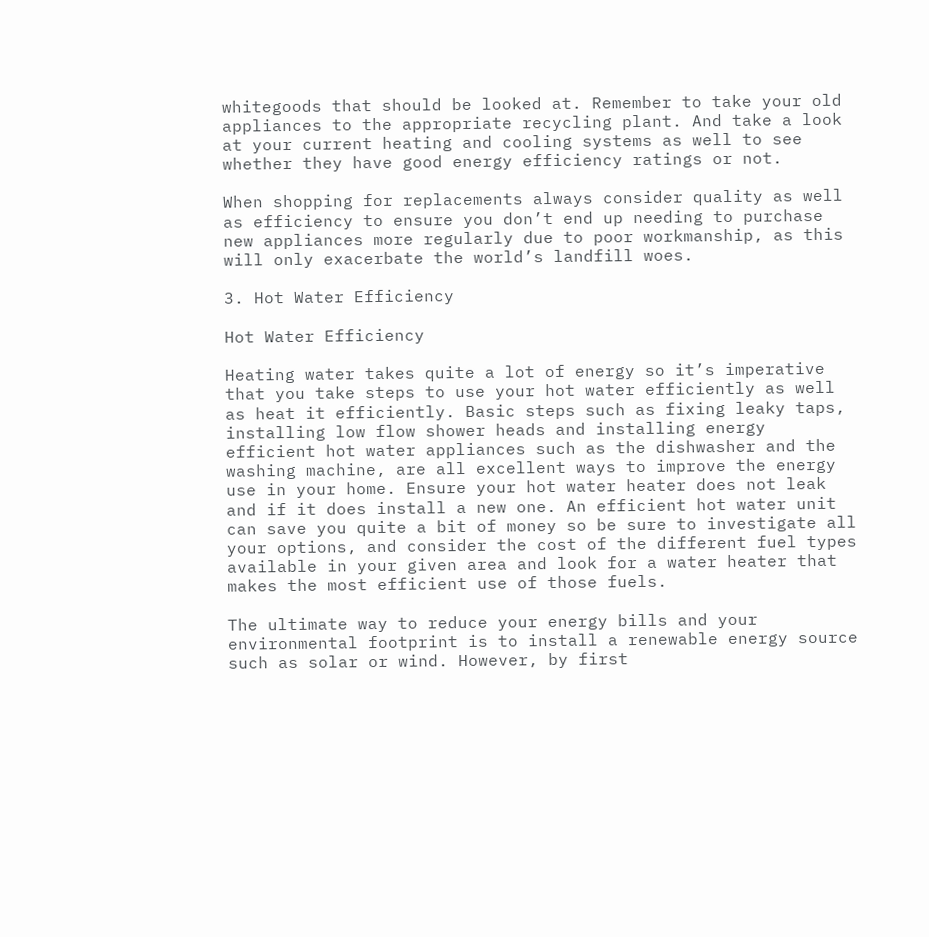whitegoods that should be looked at. Remember to take your old appliances to the appropriate recycling plant. And take a look at your current heating and cooling systems as well to see whether they have good energy efficiency ratings or not.

When shopping for replacements always consider quality as well as efficiency to ensure you don’t end up needing to purchase new appliances more regularly due to poor workmanship, as this will only exacerbate the world’s landfill woes.

3. Hot Water Efficiency

Hot Water Efficiency

Heating water takes quite a lot of energy so it’s imperative that you take steps to use your hot water efficiently as well as heat it efficiently. Basic steps such as fixing leaky taps, installing low flow shower heads and installing energy efficient hot water appliances such as the dishwasher and the washing machine, are all excellent ways to improve the energy use in your home. Ensure your hot water heater does not leak and if it does install a new one. An efficient hot water unit can save you quite a bit of money so be sure to investigate all your options, and consider the cost of the different fuel types available in your given area and look for a water heater that makes the most efficient use of those fuels.

The ultimate way to reduce your energy bills and your environmental footprint is to install a renewable energy source such as solar or wind. However, by first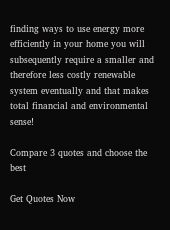finding ways to use energy more efficiently in your home you will subsequently require a smaller and therefore less costly renewable system eventually and that makes total financial and environmental sense!

Compare 3 quotes and choose the best

Get Quotes Now